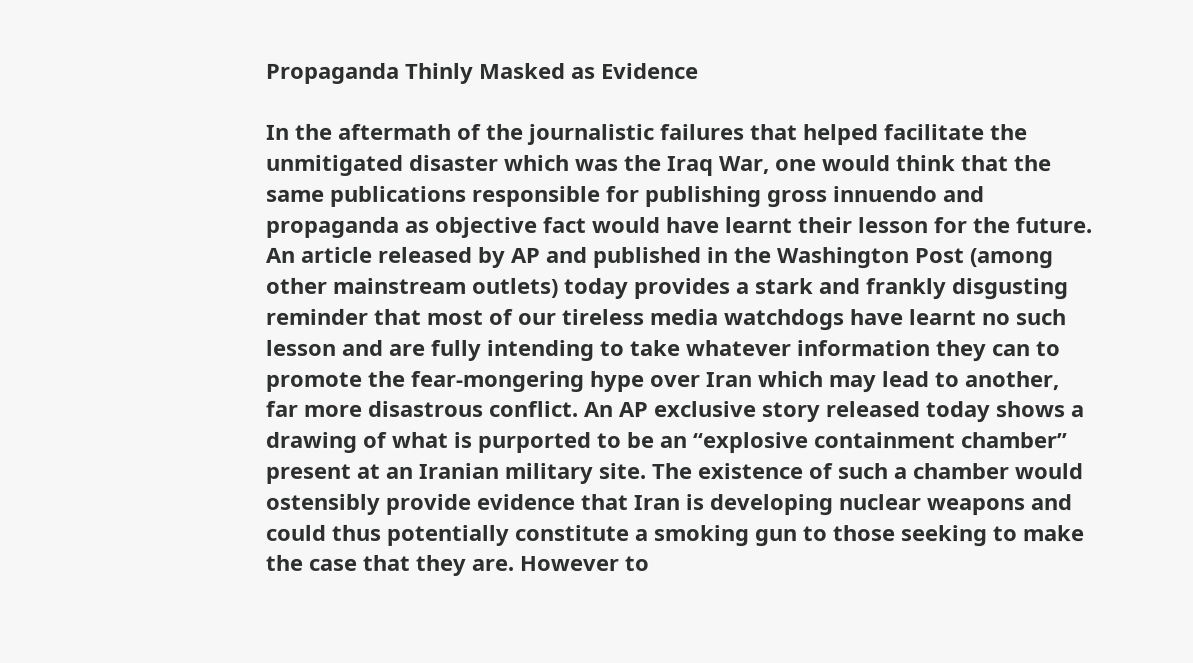Propaganda Thinly Masked as Evidence

In the aftermath of the journalistic failures that helped facilitate the unmitigated disaster which was the Iraq War, one would think that the same publications responsible for publishing gross innuendo and propaganda as objective fact would have learnt their lesson for the future. An article released by AP and published in the Washington Post (among other mainstream outlets) today provides a stark and frankly disgusting reminder that most of our tireless media watchdogs have learnt no such lesson and are fully intending to take whatever information they can to promote the fear-mongering hype over Iran which may lead to another, far more disastrous conflict. An AP exclusive story released today shows a drawing of what is purported to be an “explosive containment chamber” present at an Iranian military site. The existence of such a chamber would ostensibly provide evidence that Iran is developing nuclear weapons and could thus potentially constitute a smoking gun to those seeking to make the case that they are. However to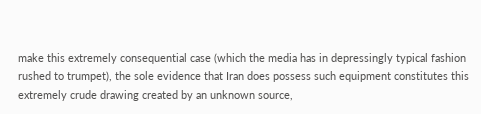make this extremely consequential case (which the media has in depressingly typical fashion rushed to trumpet), the sole evidence that Iran does possess such equipment constitutes this extremely crude drawing created by an unknown source,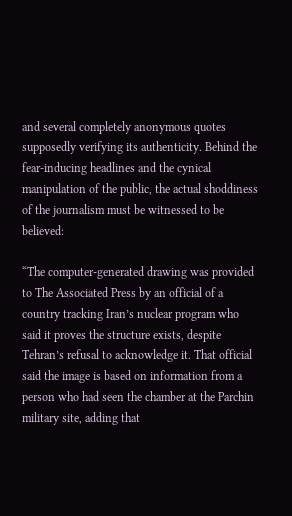and several completely anonymous quotes supposedly verifying its authenticity. Behind the fear-inducing headlines and the cynical manipulation of the public, the actual shoddiness of the journalism must be witnessed to be believed:

“The computer-generated drawing was provided to The Associated Press by an official of a country tracking Iran’s nuclear program who said it proves the structure exists, despite Tehran’s refusal to acknowledge it. That official said the image is based on information from a person who had seen the chamber at the Parchin military site, adding that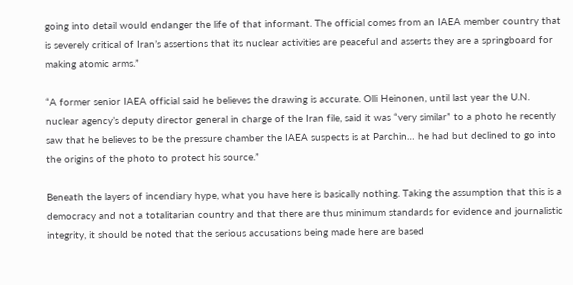going into detail would endanger the life of that informant. The official comes from an IAEA member country that is severely critical of Iran’s assertions that its nuclear activities are peaceful and asserts they are a springboard for making atomic arms.”

“A former senior IAEA official said he believes the drawing is accurate. Olli Heinonen, until last year the U.N. nuclear agency’s deputy director general in charge of the Iran file, said it was “very similar” to a photo he recently saw that he believes to be the pressure chamber the IAEA suspects is at Parchin… he had but declined to go into the origins of the photo to protect his source.”

Beneath the layers of incendiary hype, what you have here is basically nothing. Taking the assumption that this is a democracy and not a totalitarian country and that there are thus minimum standards for evidence and journalistic integrity, it should be noted that the serious accusations being made here are based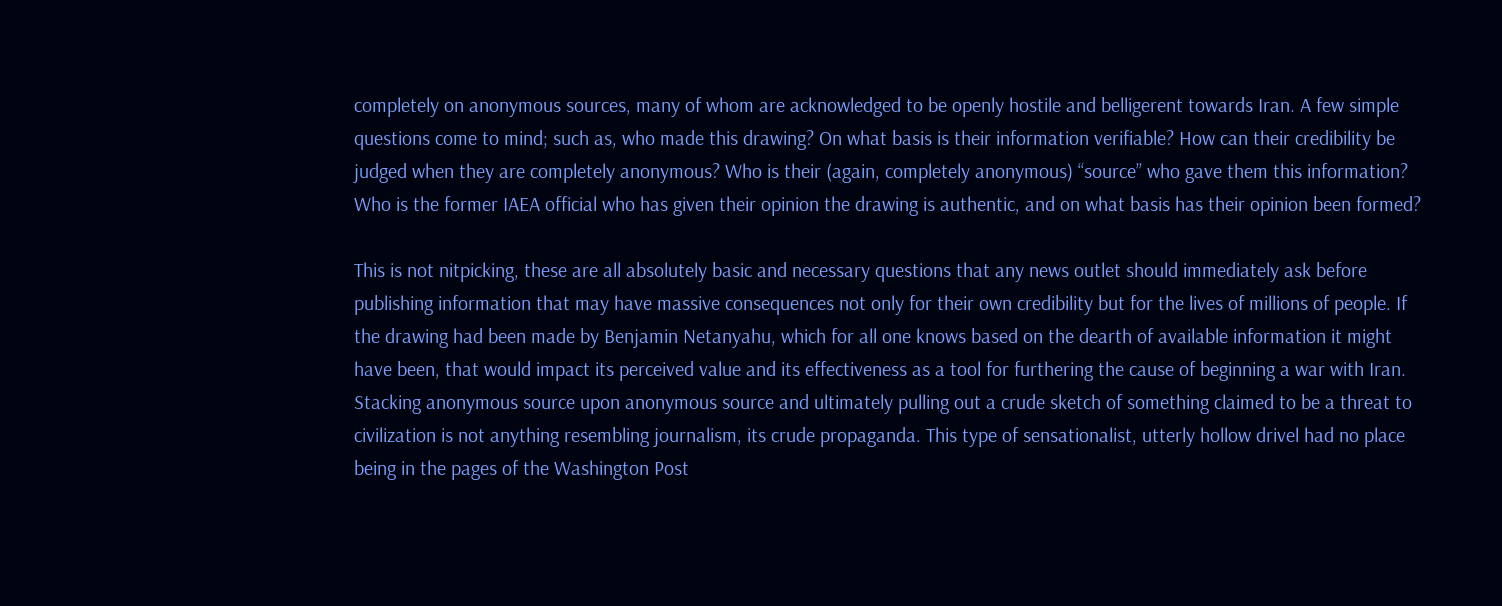completely on anonymous sources, many of whom are acknowledged to be openly hostile and belligerent towards Iran. A few simple questions come to mind; such as, who made this drawing? On what basis is their information verifiable? How can their credibility be judged when they are completely anonymous? Who is their (again, completely anonymous) “source” who gave them this information? Who is the former IAEA official who has given their opinion the drawing is authentic, and on what basis has their opinion been formed?

This is not nitpicking, these are all absolutely basic and necessary questions that any news outlet should immediately ask before publishing information that may have massive consequences not only for their own credibility but for the lives of millions of people. If the drawing had been made by Benjamin Netanyahu, which for all one knows based on the dearth of available information it might have been, that would impact its perceived value and its effectiveness as a tool for furthering the cause of beginning a war with Iran. Stacking anonymous source upon anonymous source and ultimately pulling out a crude sketch of something claimed to be a threat to civilization is not anything resembling journalism, its crude propaganda. This type of sensationalist, utterly hollow drivel had no place being in the pages of the Washington Post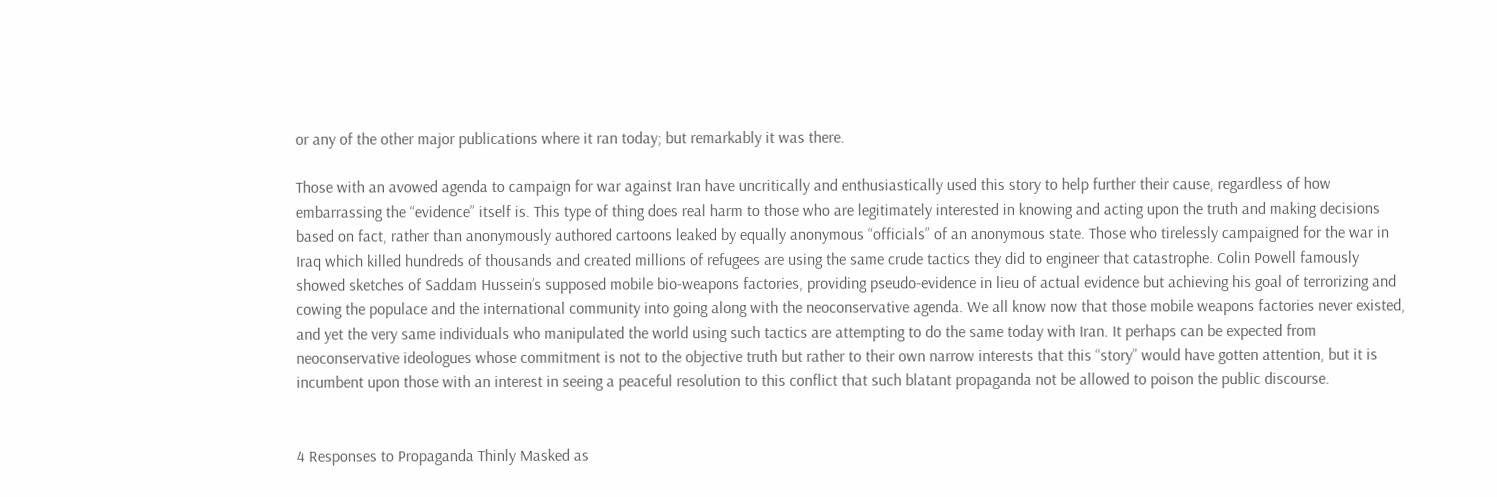or any of the other major publications where it ran today; but remarkably it was there.

Those with an avowed agenda to campaign for war against Iran have uncritically and enthusiastically used this story to help further their cause, regardless of how embarrassing the “evidence” itself is. This type of thing does real harm to those who are legitimately interested in knowing and acting upon the truth and making decisions based on fact, rather than anonymously authored cartoons leaked by equally anonymous “officials” of an anonymous state. Those who tirelessly campaigned for the war in Iraq which killed hundreds of thousands and created millions of refugees are using the same crude tactics they did to engineer that catastrophe. Colin Powell famously showed sketches of Saddam Hussein’s supposed mobile bio-weapons factories, providing pseudo-evidence in lieu of actual evidence but achieving his goal of terrorizing and cowing the populace and the international community into going along with the neoconservative agenda. We all know now that those mobile weapons factories never existed, and yet the very same individuals who manipulated the world using such tactics are attempting to do the same today with Iran. It perhaps can be expected from neoconservative ideologues whose commitment is not to the objective truth but rather to their own narrow interests that this “story” would have gotten attention, but it is incumbent upon those with an interest in seeing a peaceful resolution to this conflict that such blatant propaganda not be allowed to poison the public discourse.


4 Responses to Propaganda Thinly Masked as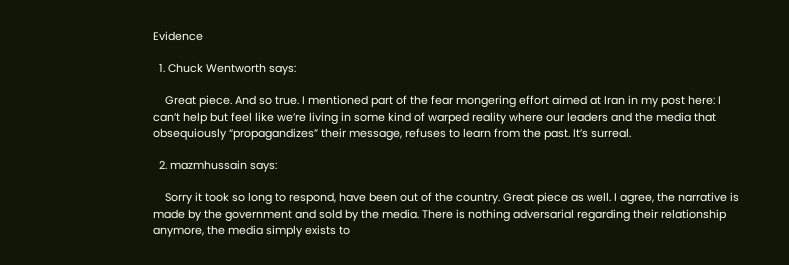Evidence

  1. Chuck Wentworth says:

    Great piece. And so true. I mentioned part of the fear mongering effort aimed at Iran in my post here: I can’t help but feel like we’re living in some kind of warped reality where our leaders and the media that obsequiously “propagandizes” their message, refuses to learn from the past. It’s surreal.

  2. mazmhussain says:

    Sorry it took so long to respond, have been out of the country. Great piece as well. I agree, the narrative is made by the government and sold by the media. There is nothing adversarial regarding their relationship anymore, the media simply exists to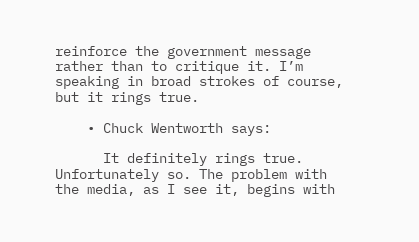reinforce the government message rather than to critique it. I’m speaking in broad strokes of course, but it rings true.

    • Chuck Wentworth says:

      It definitely rings true. Unfortunately so. The problem with the media, as I see it, begins with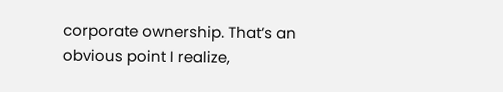corporate ownership. That’s an obvious point I realize,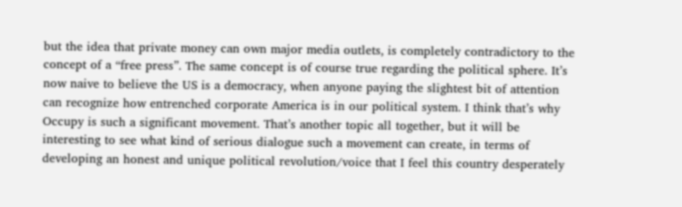but the idea that private money can own major media outlets, is completely contradictory to the concept of a “free press”. The same concept is of course true regarding the political sphere. It’s now naive to believe the US is a democracy, when anyone paying the slightest bit of attention can recognize how entrenched corporate America is in our political system. I think that’s why Occupy is such a significant movement. That’s another topic all together, but it will be interesting to see what kind of serious dialogue such a movement can create, in terms of developing an honest and unique political revolution/voice that I feel this country desperately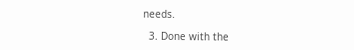needs.

  3. Done with the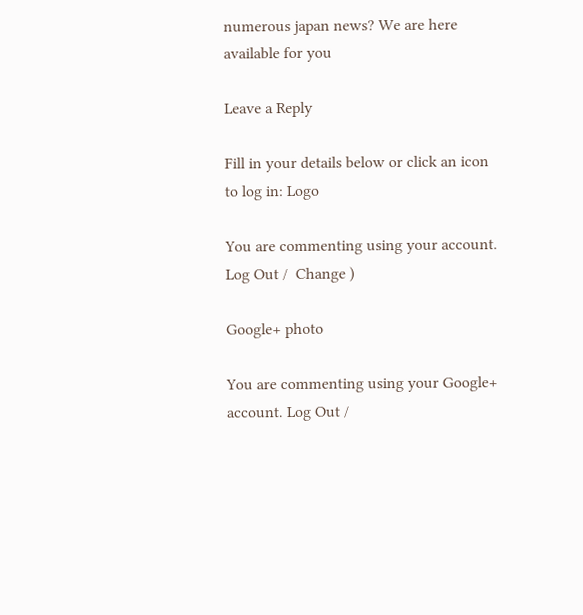numerous japan news? We are here available for you

Leave a Reply

Fill in your details below or click an icon to log in: Logo

You are commenting using your account. Log Out /  Change )

Google+ photo

You are commenting using your Google+ account. Log Out /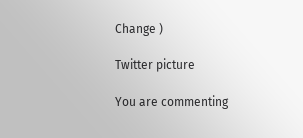Change )

Twitter picture

You are commenting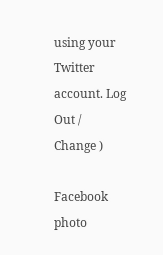using your Twitter account. Log Out /  Change )

Facebook photo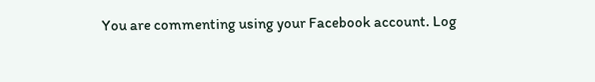You are commenting using your Facebook account. Log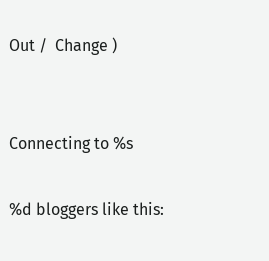Out /  Change )


Connecting to %s

%d bloggers like this: